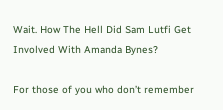Wait. How The Hell Did Sam Lutfi Get Involved With Amanda Bynes?

For those of you who don’t remember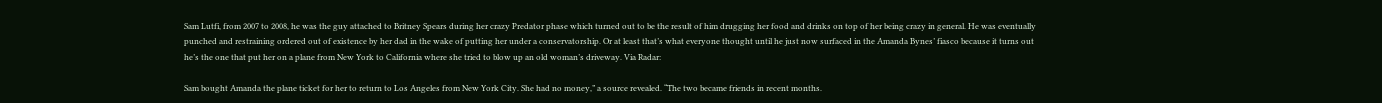Sam Lutfi, from 2007 to 2008, he was the guy attached to Britney Spears during her crazy Predator phase which turned out to be the result of him drugging her food and drinks on top of her being crazy in general. He was eventually punched and restraining ordered out of existence by her dad in the wake of putting her under a conservatorship. Or at least that’s what everyone thought until he just now surfaced in the Amanda Bynes’ fiasco because it turns out he’s the one that put her on a plane from New York to California where she tried to blow up an old woman’s driveway. Via Radar:

Sam bought Amanda the plane ticket for her to return to Los Angeles from New York City. She had no money,” a source revealed. “The two became friends in recent months.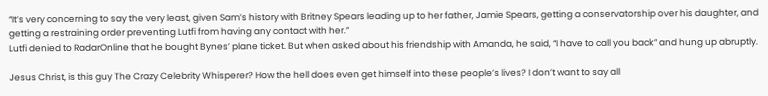“It’s very concerning to say the very least, given Sam’s history with Britney Spears leading up to her father, Jamie Spears, getting a conservatorship over his daughter, and getting a restraining order preventing Lutfi from having any contact with her.”
Lutfi denied to RadarOnline that he bought Bynes’ plane ticket. But when asked about his friendship with Amanda, he said, “I have to call you back” and hung up abruptly.

Jesus Christ, is this guy The Crazy Celebrity Whisperer? How the hell does even get himself into these people’s lives? I don’t want to say all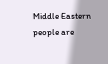Middle Eastern people are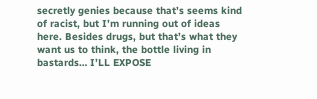secretly genies because that’s seems kind of racist, but I’m running out of ideas here. Besides drugs, but that’s what they want us to think, the bottle living in bastards… I’LL EXPOSE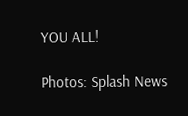YOU ALL!

Photos: Splash News